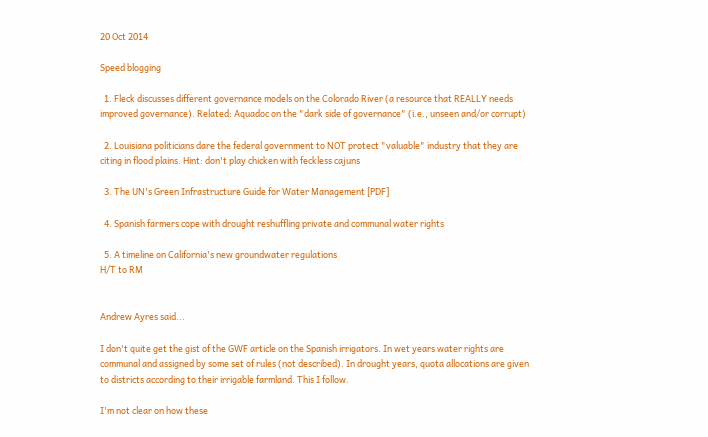20 Oct 2014

Speed blogging

  1. Fleck discusses different governance models on the Colorado River (a resource that REALLY needs improved governance). Related: Aquadoc on the "dark side of governance" (i.e., unseen and/or corrupt)

  2. Louisiana politicians dare the federal government to NOT protect "valuable" industry that they are citing in flood plains. Hint: don't play chicken with feckless cajuns

  3. The UN's Green Infrastructure Guide for Water Management [PDF]

  4. Spanish farmers cope with drought reshuffling private and communal water rights

  5. A timeline on California's new groundwater regulations
H/T to RM


Andrew Ayres said...

I don't quite get the gist of the GWF article on the Spanish irrigators. In wet years water rights are communal and assigned by some set of rules (not described). In drought years, quota allocations are given to districts according to their irrigable farmland. This I follow.

I'm not clear on how these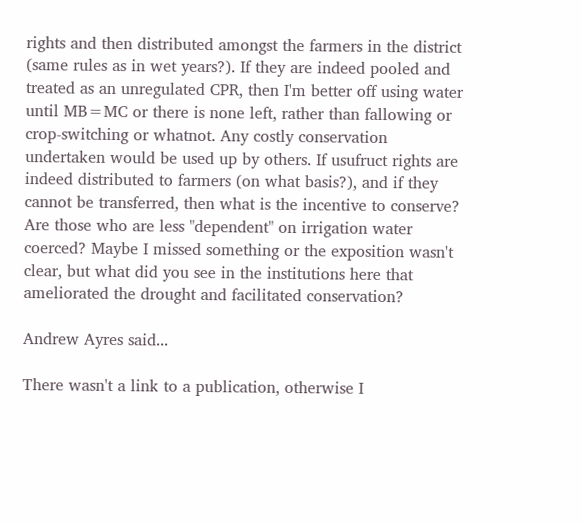rights and then distributed amongst the farmers in the district (same rules as in wet years?). If they are indeed pooled and treated as an unregulated CPR, then I'm better off using water until MB=MC or there is none left, rather than fallowing or crop-switching or whatnot. Any costly conservation undertaken would be used up by others. If usufruct rights are indeed distributed to farmers (on what basis?), and if they cannot be transferred, then what is the incentive to conserve? Are those who are less "dependent" on irrigation water coerced? Maybe I missed something or the exposition wasn't clear, but what did you see in the institutions here that ameliorated the drought and facilitated conservation?

Andrew Ayres said...

There wasn't a link to a publication, otherwise I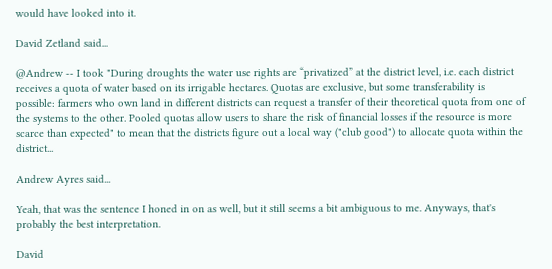would have looked into it.

David Zetland said...

@Andrew -- I took "During droughts the water use rights are “privatized” at the district level, i.e. each district receives a quota of water based on its irrigable hectares. Quotas are exclusive, but some transferability is possible: farmers who own land in different districts can request a transfer of their theoretical quota from one of the systems to the other. Pooled quotas allow users to share the risk of financial losses if the resource is more scarce than expected" to mean that the districts figure out a local way ("club good") to allocate quota within the district...

Andrew Ayres said...

Yeah, that was the sentence I honed in on as well, but it still seems a bit ambiguous to me. Anyways, that's probably the best interpretation.

David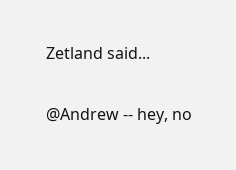Zetland said...

@Andrew -- hey, no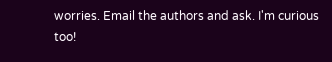worries. Email the authors and ask. I'm curious too!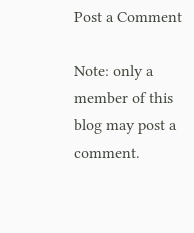Post a Comment

Note: only a member of this blog may post a comment.